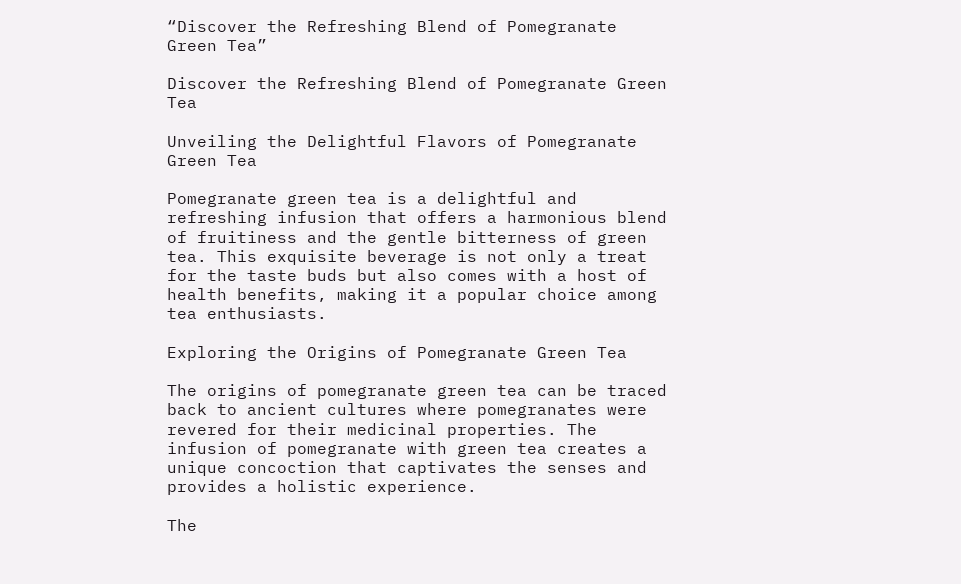“Discover the Refreshing Blend of Pomegranate Green Tea”

Discover the Refreshing Blend of Pomegranate Green Tea

Unveiling the Delightful Flavors of Pomegranate Green Tea

Pomegranate green tea is a delightful and refreshing infusion that offers a harmonious blend of fruitiness and the gentle bitterness of green tea. This exquisite beverage is not only a treat for the taste buds but also comes with a host of health benefits, making it a popular choice among tea enthusiasts.

Exploring the Origins of Pomegranate Green Tea

The origins of pomegranate green tea can be traced back to ancient cultures where pomegranates were revered for their medicinal properties. The infusion of pomegranate with green tea creates a unique concoction that captivates the senses and provides a holistic experience.

The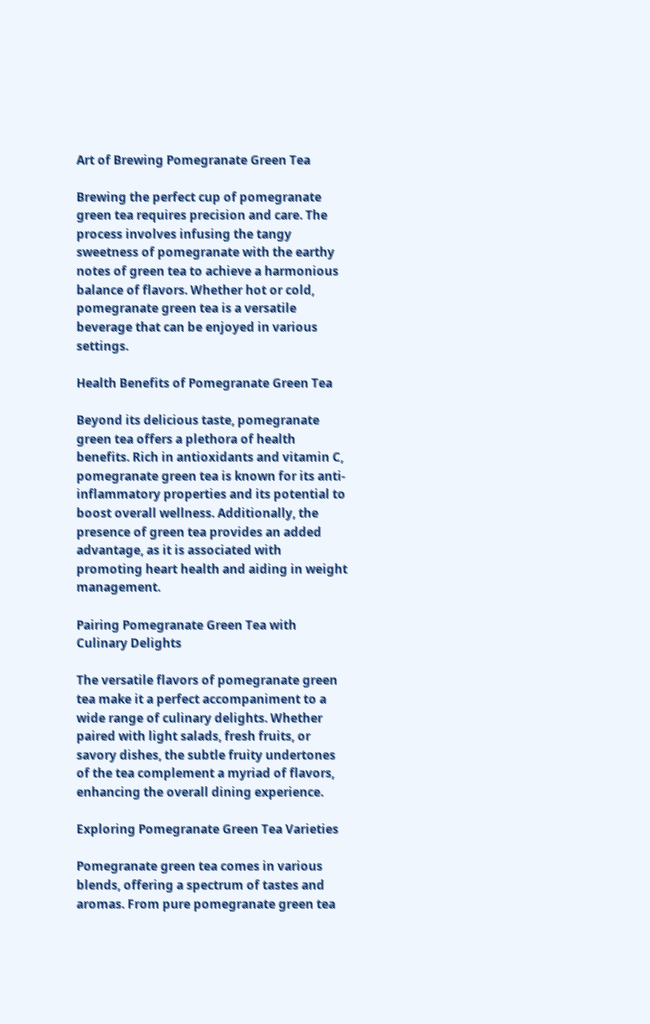Art of Brewing Pomegranate Green Tea

Brewing the perfect cup of pomegranate green tea requires precision and care. The process involves infusing the tangy sweetness of pomegranate with the earthy notes of green tea to achieve a harmonious balance of flavors. Whether hot or cold, pomegranate green tea is a versatile beverage that can be enjoyed in various settings.

Health Benefits of Pomegranate Green Tea

Beyond its delicious taste, pomegranate green tea offers a plethora of health benefits. Rich in antioxidants and vitamin C, pomegranate green tea is known for its anti-inflammatory properties and its potential to boost overall wellness. Additionally, the presence of green tea provides an added advantage, as it is associated with promoting heart health and aiding in weight management.

Pairing Pomegranate Green Tea with Culinary Delights

The versatile flavors of pomegranate green tea make it a perfect accompaniment to a wide range of culinary delights. Whether paired with light salads, fresh fruits, or savory dishes, the subtle fruity undertones of the tea complement a myriad of flavors, enhancing the overall dining experience.

Exploring Pomegranate Green Tea Varieties

Pomegranate green tea comes in various blends, offering a spectrum of tastes and aromas. From pure pomegranate green tea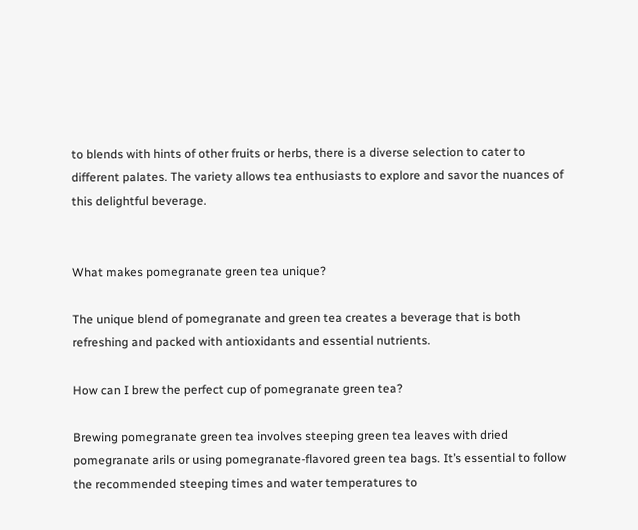to blends with hints of other fruits or herbs, there is a diverse selection to cater to different palates. The variety allows tea enthusiasts to explore and savor the nuances of this delightful beverage.


What makes pomegranate green tea unique?

The unique blend of pomegranate and green tea creates a beverage that is both refreshing and packed with antioxidants and essential nutrients.

How can I brew the perfect cup of pomegranate green tea?

Brewing pomegranate green tea involves steeping green tea leaves with dried pomegranate arils or using pomegranate-flavored green tea bags. It’s essential to follow the recommended steeping times and water temperatures to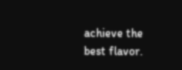achieve the best flavor.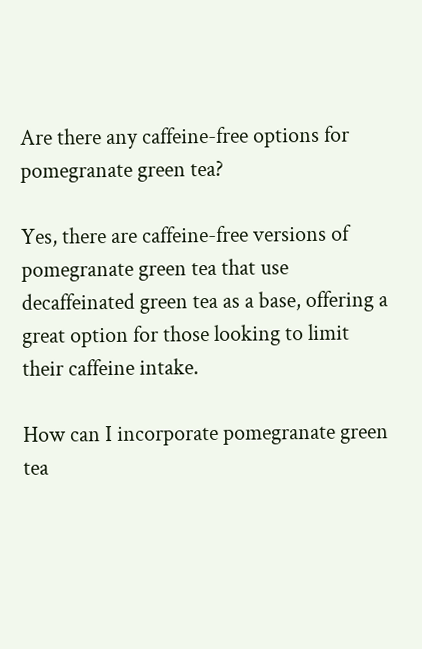Are there any caffeine-free options for pomegranate green tea?

Yes, there are caffeine-free versions of pomegranate green tea that use decaffeinated green tea as a base, offering a great option for those looking to limit their caffeine intake.

How can I incorporate pomegranate green tea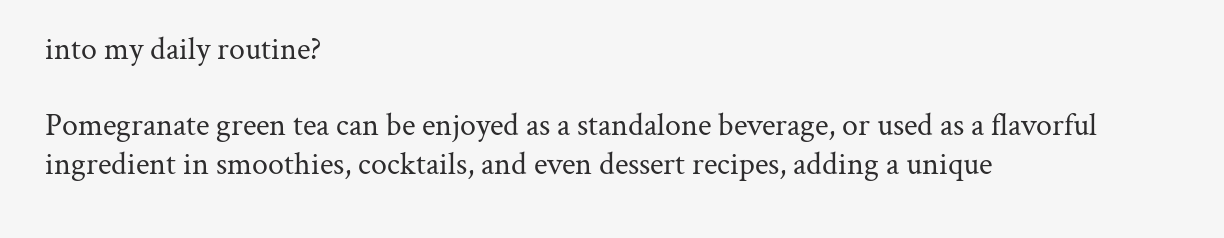into my daily routine?

Pomegranate green tea can be enjoyed as a standalone beverage, or used as a flavorful ingredient in smoothies, cocktails, and even dessert recipes, adding a unique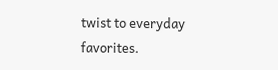twist to everyday favorites.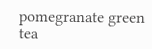pomegranate green tea